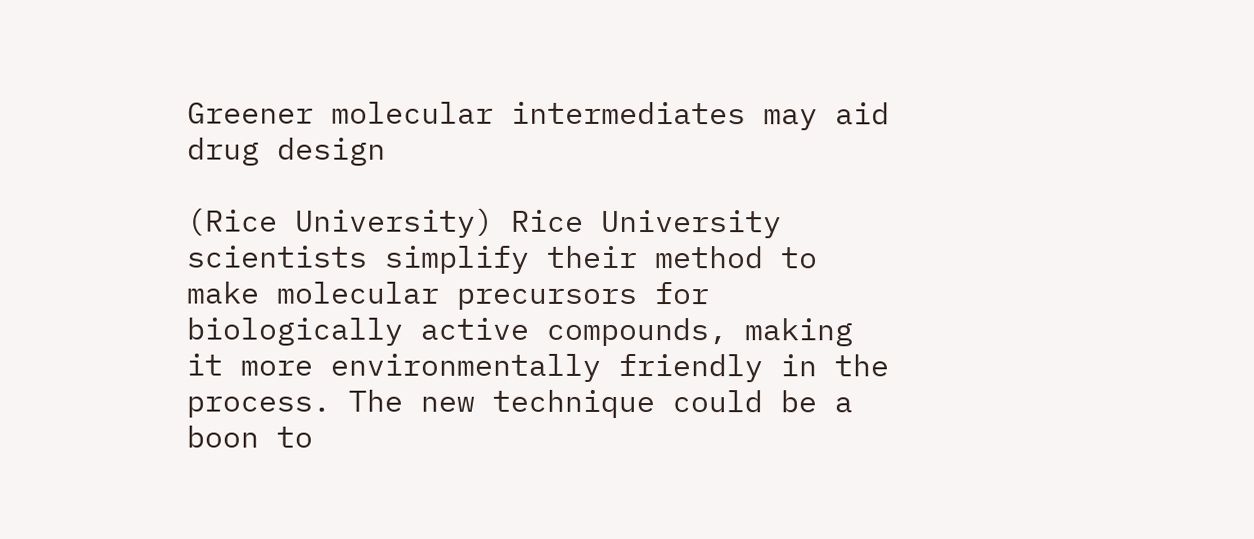Greener molecular intermediates may aid drug design

(Rice University) Rice University scientists simplify their method to make molecular precursors for biologically active compounds, making it more environmentally friendly in the process. The new technique could be a boon to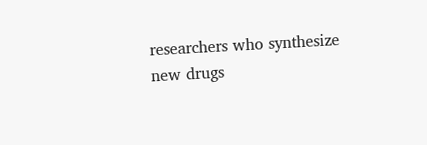researchers who synthesize new drugs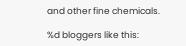and other fine chemicals.

%d bloggers like this: